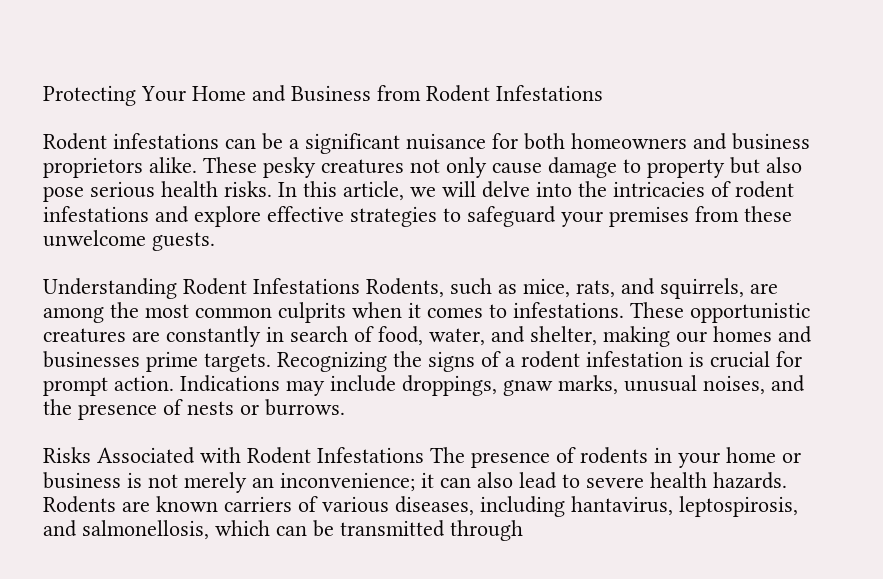Protecting Your Home and Business from Rodent Infestations

Rodent infestations can be a significant nuisance for both homeowners and business proprietors alike. These pesky creatures not only cause damage to property but also pose serious health risks. In this article, we will delve into the intricacies of rodent infestations and explore effective strategies to safeguard your premises from these unwelcome guests.

Understanding Rodent Infestations Rodents, such as mice, rats, and squirrels, are among the most common culprits when it comes to infestations. These opportunistic creatures are constantly in search of food, water, and shelter, making our homes and businesses prime targets. Recognizing the signs of a rodent infestation is crucial for prompt action. Indications may include droppings, gnaw marks, unusual noises, and the presence of nests or burrows.

Risks Associated with Rodent Infestations The presence of rodents in your home or business is not merely an inconvenience; it can also lead to severe health hazards. Rodents are known carriers of various diseases, including hantavirus, leptospirosis, and salmonellosis, which can be transmitted through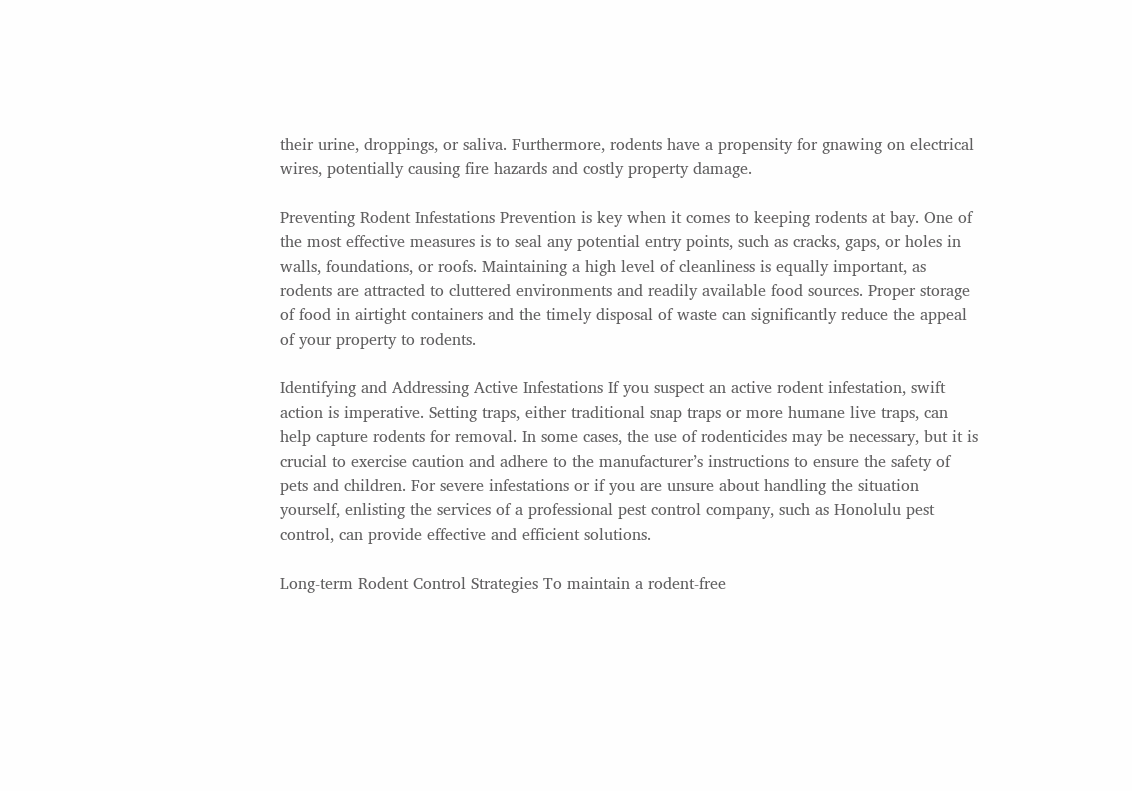their urine, droppings, or saliva. Furthermore, rodents have a propensity for gnawing on electrical wires, potentially causing fire hazards and costly property damage.

Preventing Rodent Infestations Prevention is key when it comes to keeping rodents at bay. One of the most effective measures is to seal any potential entry points, such as cracks, gaps, or holes in walls, foundations, or roofs. Maintaining a high level of cleanliness is equally important, as rodents are attracted to cluttered environments and readily available food sources. Proper storage of food in airtight containers and the timely disposal of waste can significantly reduce the appeal of your property to rodents.

Identifying and Addressing Active Infestations If you suspect an active rodent infestation, swift action is imperative. Setting traps, either traditional snap traps or more humane live traps, can help capture rodents for removal. In some cases, the use of rodenticides may be necessary, but it is crucial to exercise caution and adhere to the manufacturer’s instructions to ensure the safety of pets and children. For severe infestations or if you are unsure about handling the situation yourself, enlisting the services of a professional pest control company, such as Honolulu pest control, can provide effective and efficient solutions.

Long-term Rodent Control Strategies To maintain a rodent-free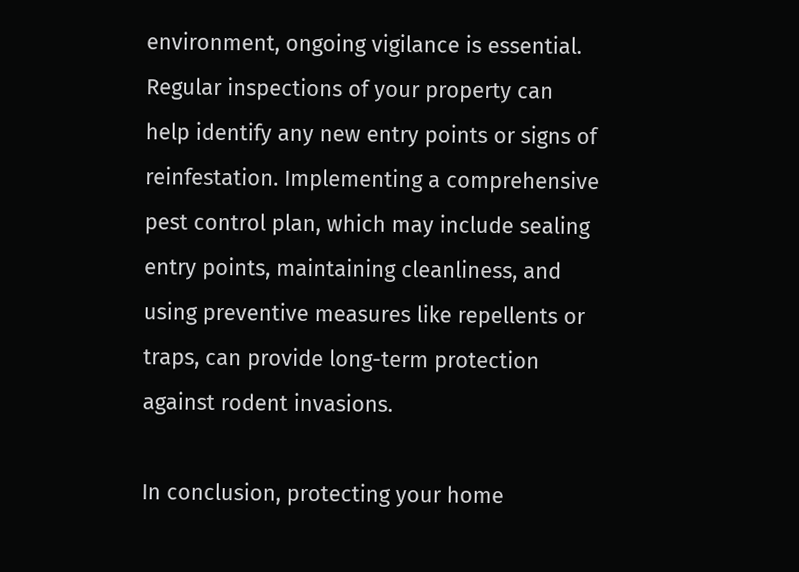environment, ongoing vigilance is essential. Regular inspections of your property can help identify any new entry points or signs of reinfestation. Implementing a comprehensive pest control plan, which may include sealing entry points, maintaining cleanliness, and using preventive measures like repellents or traps, can provide long-term protection against rodent invasions.

In conclusion, protecting your home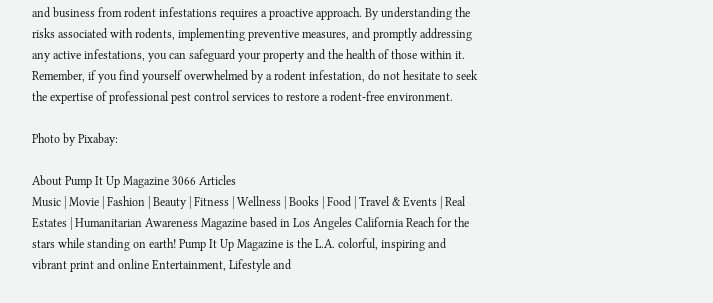and business from rodent infestations requires a proactive approach. By understanding the risks associated with rodents, implementing preventive measures, and promptly addressing any active infestations, you can safeguard your property and the health of those within it. Remember, if you find yourself overwhelmed by a rodent infestation, do not hesitate to seek the expertise of professional pest control services to restore a rodent-free environment.

Photo by Pixabay:

About Pump It Up Magazine 3066 Articles
Music | Movie | Fashion | Beauty | Fitness | Wellness | Books | Food | Travel & Events | Real Estates | Humanitarian Awareness Magazine based in Los Angeles California Reach for the stars while standing on earth! Pump It Up Magazine is the L.A. colorful, inspiring and vibrant print and online Entertainment, Lifestyle and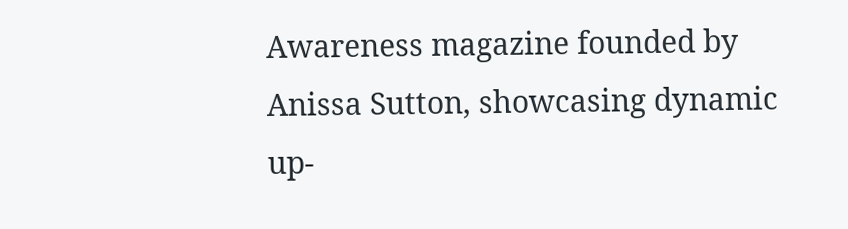Awareness magazine founded by Anissa Sutton, showcasing dynamic up-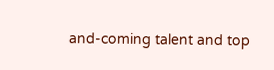and-coming talent and top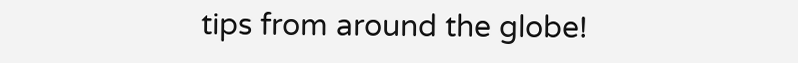tips from around the globe!